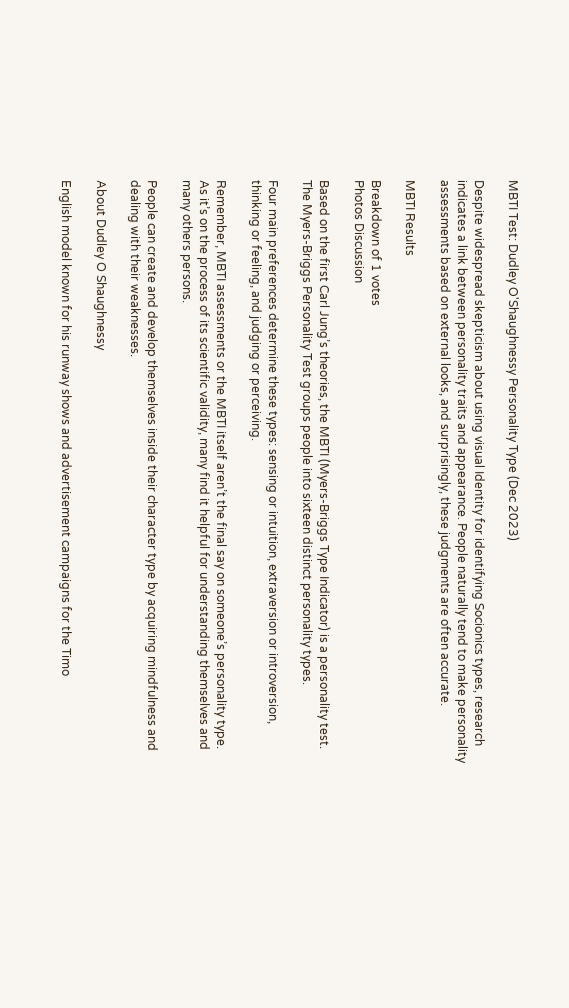MBTI Test: Dudley O'Shaughnessy Personality Type (Dec 2023)

Despite widespread skepticism about using visual Identity for identifying Socionics types, research indicates a link between personality traits and appearance. People naturally tend to make personality assessments based on external looks, and surprisingly, these judgments are often accurate.

MBTI Results

Breakdown of 1 votes
Photos Discussion

Based on the first Carl Jung’s theories, the MBTI (Myers-Briggs Type Indicator) is a personality test. The Myers-Briggs Personality Test groups people into sixteen distinct personality types.

Four main preferences determine these types: sensing or intuition, extraversion or introversion, thinking or feeling, and judging or perceiving.

Remember, MBTI assessments or the MBTI itself aren’t the final say on someone’s personality type. As it’s on the process of its scientific validity, many find it helpful for understanding themselves and many others persons.

People can create and develop themselves inside their character type by acquiring mindfulness and dealing with their weaknesses.

About Dudley O Shaughnessy

English model known for his runway shows and advertisement campaigns for the Timo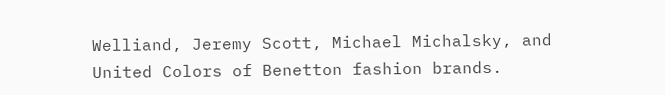Welliand, Jeremy Scott, Michael Michalsky, and United Colors of Benetton fashion brands.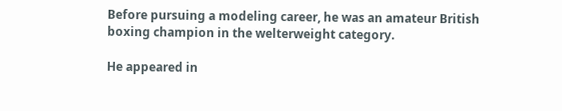Before pursuing a modeling career, he was an amateur British boxing champion in the welterweight category.

He appeared in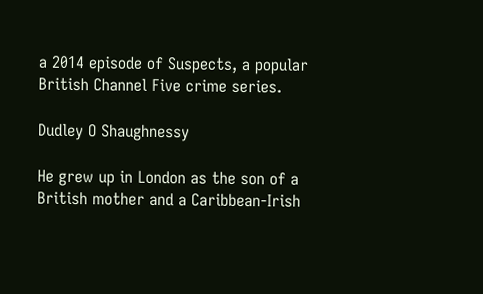a 2014 episode of Suspects, a popular British Channel Five crime series.

Dudley O Shaughnessy

He grew up in London as the son of a British mother and a Caribbean-Irish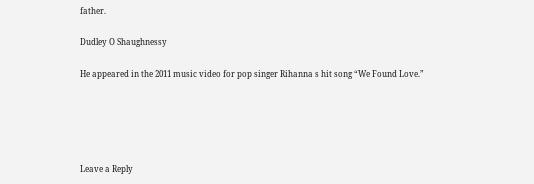father.

Dudley O Shaughnessy

He appeared in the 2011 music video for pop singer Rihanna s hit song “We Found Love.”





Leave a Reply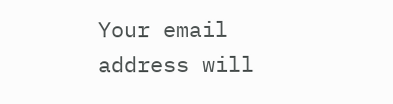Your email address will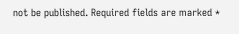not be published. Required fields are marked *